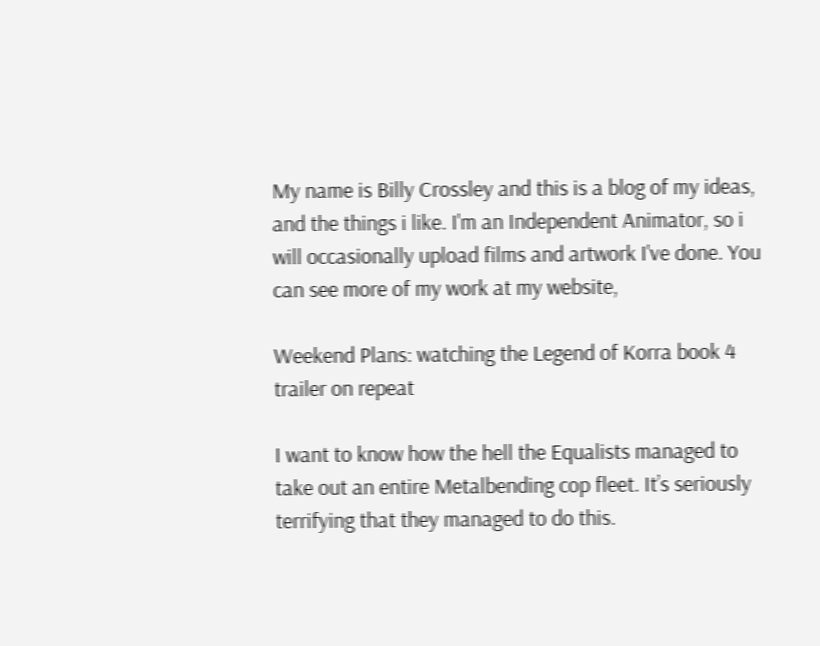My name is Billy Crossley and this is a blog of my ideas, and the things i like. I'm an Independent Animator, so i will occasionally upload films and artwork I've done. You can see more of my work at my website,

Weekend Plans: watching the Legend of Korra book 4 trailer on repeat

I want to know how the hell the Equalists managed to take out an entire Metalbending cop fleet. It’s seriously terrifying that they managed to do this.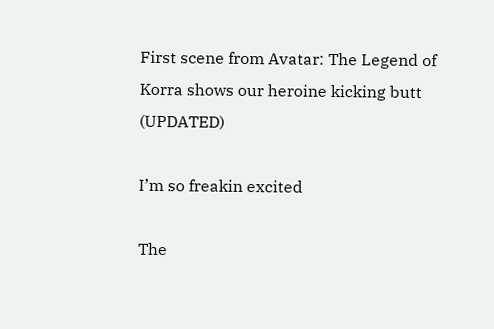First scene from Avatar: The Legend of Korra shows our heroine kicking butt (UPDATED)

I’m so freakin excited

The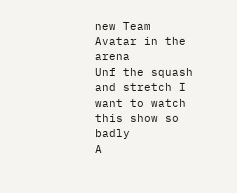new Team Avatar in the arena
Unf the squash and stretch I want to watch this show so badly
A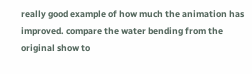really good example of how much the animation has improved. compare the water bending from the original show to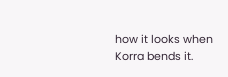how it looks when Korra bends it.